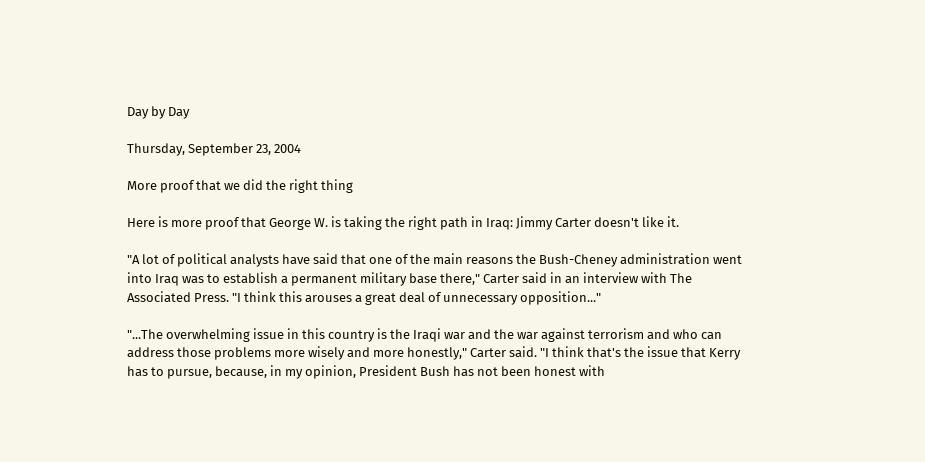Day by Day

Thursday, September 23, 2004

More proof that we did the right thing

Here is more proof that George W. is taking the right path in Iraq: Jimmy Carter doesn't like it.

"A lot of political analysts have said that one of the main reasons the Bush-Cheney administration went into Iraq was to establish a permanent military base there," Carter said in an interview with The Associated Press. "I think this arouses a great deal of unnecessary opposition..."

"...The overwhelming issue in this country is the Iraqi war and the war against terrorism and who can address those problems more wisely and more honestly," Carter said. "I think that's the issue that Kerry has to pursue, because, in my opinion, President Bush has not been honest with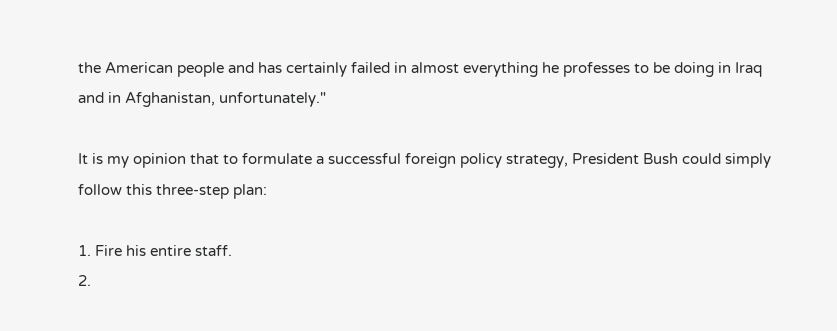the American people and has certainly failed in almost everything he professes to be doing in Iraq and in Afghanistan, unfortunately."

It is my opinion that to formulate a successful foreign policy strategy, President Bush could simply follow this three-step plan:

1. Fire his entire staff.
2.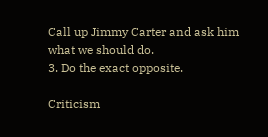Call up Jimmy Carter and ask him what we should do.
3. Do the exact opposite.

Criticism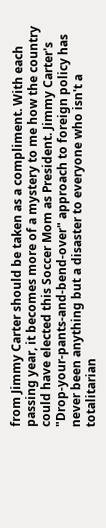from Jimmy Carter should be taken as a compliment. With each passing year, it becomes more of a mystery to me how the country could have elected this Soccer Mom as President. Jimmy Carter's "Drop-your-pants-and-bend-over" approach to foreign policy has never been anything but a disaster to everyone who isn't a totalitarian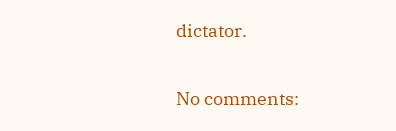dictator.

No comments: